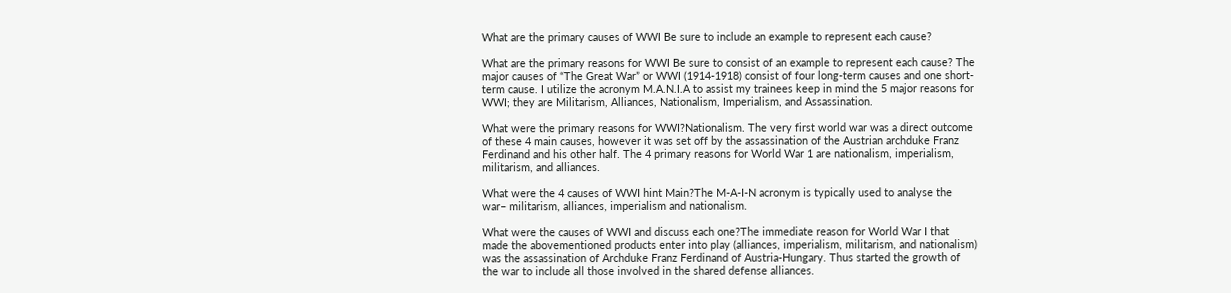What are the primary causes of WWI Be sure to include an example to represent each cause?

What are the primary reasons for WWI Be sure to consist of an example to represent each cause? The major causes of “The Great War” or WWI (1914-1918) consist of four long-term causes and one short-term cause. I utilize the acronym M.A.N.I.A to assist my trainees keep in mind the 5 major reasons for WWI; they are Militarism, Alliances, Nationalism, Imperialism, and Assassination.

What were the primary reasons for WWI?Nationalism. The very first world war was a direct outcome of these 4 main causes, however it was set off by the assassination of the Austrian archduke Franz Ferdinand and his other half. The 4 primary reasons for World War 1 are nationalism, imperialism, militarism, and alliances.

What were the 4 causes of WWI hint Main?The M-A-I-N acronym is typically used to analyse the war– militarism, alliances, imperialism and nationalism.

What were the causes of WWI and discuss each one?The immediate reason for World War I that made the abovementioned products enter into play (alliances, imperialism, militarism, and nationalism) was the assassination of Archduke Franz Ferdinand of Austria-Hungary. Thus started the growth of the war to include all those involved in the shared defense alliances.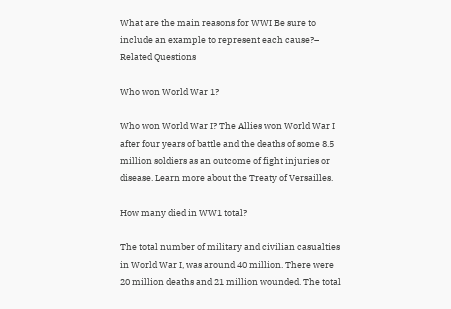What are the main reasons for WWI Be sure to include an example to represent each cause?– Related Questions

Who won World War 1?

Who won World War I? The Allies won World War I after four years of battle and the deaths of some 8.5 million soldiers as an outcome of fight injuries or disease. Learn more about the Treaty of Versailles.

How many died in WW1 total?

The total number of military and civilian casualties in World War I, was around 40 million. There were 20 million deaths and 21 million wounded. The total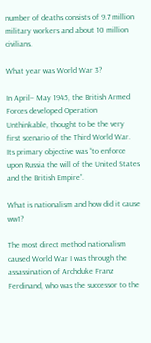number of deaths consists of 9.7 million military workers and about 10 million civilians.

What year was World War 3?

In April– May 1945, the British Armed Forces developed Operation Unthinkable, thought to be the very first scenario of the Third World War. Its primary objective was “to enforce upon Russia the will of the United States and the British Empire”.

What is nationalism and how did it cause ww1?

The most direct method nationalism caused World War I was through the assassination of Archduke Franz Ferdinand, who was the successor to the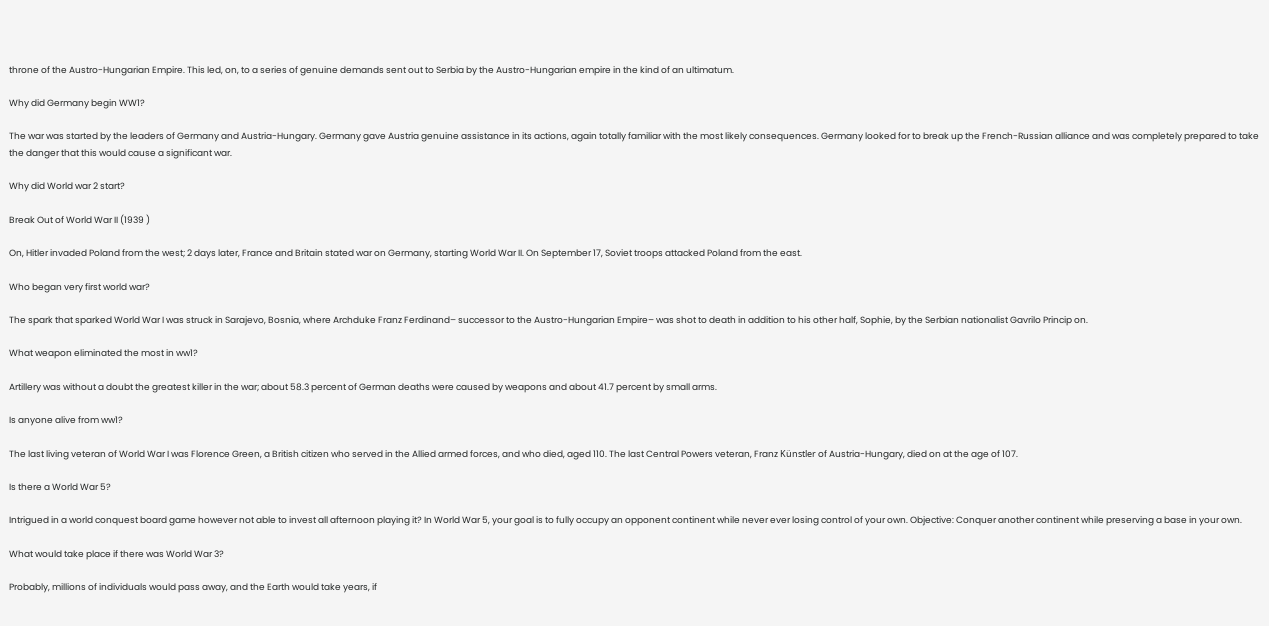throne of the Austro-Hungarian Empire. This led, on, to a series of genuine demands sent out to Serbia by the Austro-Hungarian empire in the kind of an ultimatum.

Why did Germany begin WW1?

The war was started by the leaders of Germany and Austria-Hungary. Germany gave Austria genuine assistance in its actions, again totally familiar with the most likely consequences. Germany looked for to break up the French-Russian alliance and was completely prepared to take the danger that this would cause a significant war.

Why did World war 2 start?

Break Out of World War II (1939 )

On, Hitler invaded Poland from the west; 2 days later, France and Britain stated war on Germany, starting World War II. On September 17, Soviet troops attacked Poland from the east.

Who began very first world war?

The spark that sparked World War I was struck in Sarajevo, Bosnia, where Archduke Franz Ferdinand– successor to the Austro-Hungarian Empire– was shot to death in addition to his other half, Sophie, by the Serbian nationalist Gavrilo Princip on.

What weapon eliminated the most in ww1?

Artillery was without a doubt the greatest killer in the war; about 58.3 percent of German deaths were caused by weapons and about 41.7 percent by small arms.

Is anyone alive from ww1?

The last living veteran of World War I was Florence Green, a British citizen who served in the Allied armed forces, and who died, aged 110. The last Central Powers veteran, Franz Künstler of Austria-Hungary, died on at the age of 107.

Is there a World War 5?

Intrigued in a world conquest board game however not able to invest all afternoon playing it? In World War 5, your goal is to fully occupy an opponent continent while never ever losing control of your own. Objective: Conquer another continent while preserving a base in your own.

What would take place if there was World War 3?

Probably, millions of individuals would pass away, and the Earth would take years, if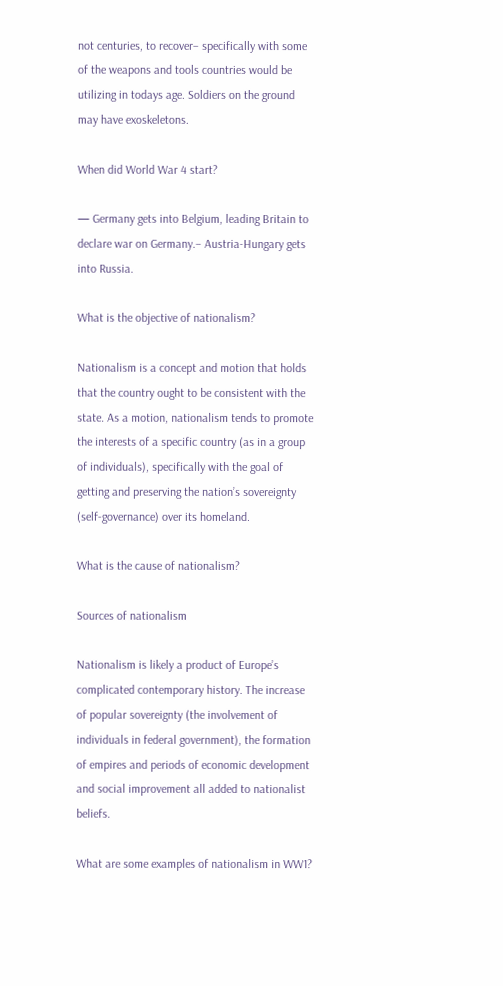not centuries, to recover– specifically with some of the weapons and tools countries would be utilizing in todays age. Soldiers on the ground may have exoskeletons.

When did World War 4 start?

— Germany gets into Belgium, leading Britain to declare war on Germany.– Austria-Hungary gets into Russia.

What is the objective of nationalism?

Nationalism is a concept and motion that holds that the country ought to be consistent with the state. As a motion, nationalism tends to promote the interests of a specific country (as in a group of individuals), specifically with the goal of getting and preserving the nation’s sovereignty (self-governance) over its homeland.

What is the cause of nationalism?

Sources of nationalism

Nationalism is likely a product of Europe’s complicated contemporary history. The increase of popular sovereignty (the involvement of individuals in federal government), the formation of empires and periods of economic development and social improvement all added to nationalist beliefs.

What are some examples of nationalism in WW1?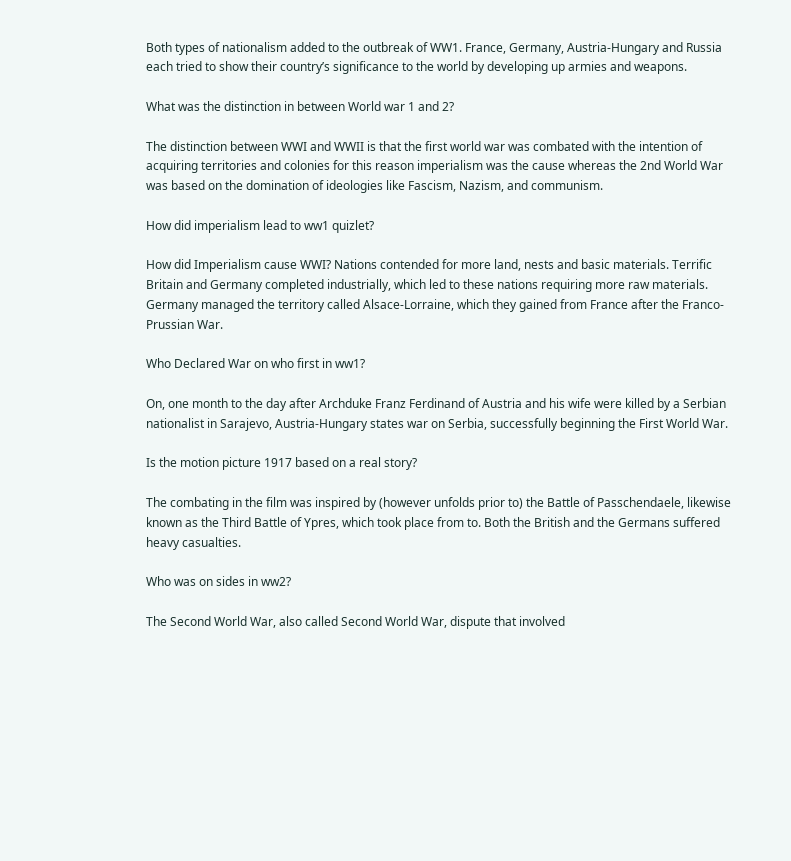Both types of nationalism added to the outbreak of WW1. France, Germany, Austria-Hungary and Russia each tried to show their country’s significance to the world by developing up armies and weapons.

What was the distinction in between World war 1 and 2?

The distinction between WWI and WWII is that the first world war was combated with the intention of acquiring territories and colonies for this reason imperialism was the cause whereas the 2nd World War was based on the domination of ideologies like Fascism, Nazism, and communism.

How did imperialism lead to ww1 quizlet?

How did Imperialism cause WWI? Nations contended for more land, nests and basic materials. Terrific Britain and Germany completed industrially, which led to these nations requiring more raw materials. Germany managed the territory called Alsace-Lorraine, which they gained from France after the Franco-Prussian War.

Who Declared War on who first in ww1?

On, one month to the day after Archduke Franz Ferdinand of Austria and his wife were killed by a Serbian nationalist in Sarajevo, Austria-Hungary states war on Serbia, successfully beginning the First World War.

Is the motion picture 1917 based on a real story?

The combating in the film was inspired by (however unfolds prior to) the Battle of Passchendaele, likewise known as the Third Battle of Ypres, which took place from to. Both the British and the Germans suffered heavy casualties.

Who was on sides in ww2?

The Second World War, also called Second World War, dispute that involved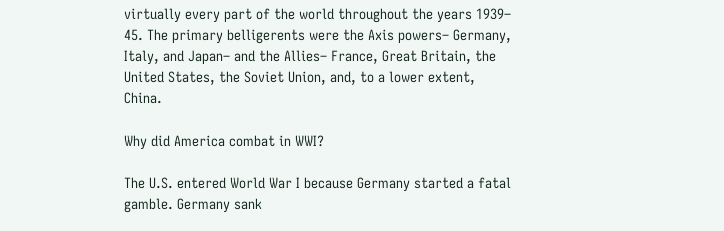virtually every part of the world throughout the years 1939– 45. The primary belligerents were the Axis powers– Germany, Italy, and Japan– and the Allies– France, Great Britain, the United States, the Soviet Union, and, to a lower extent, China.

Why did America combat in WWI?

The U.S. entered World War I because Germany started a fatal gamble. Germany sank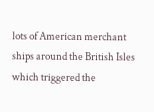lots of American merchant ships around the British Isles which triggered the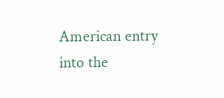American entry into the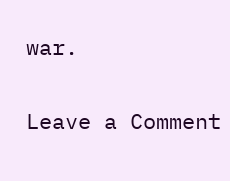war.

Leave a Comment